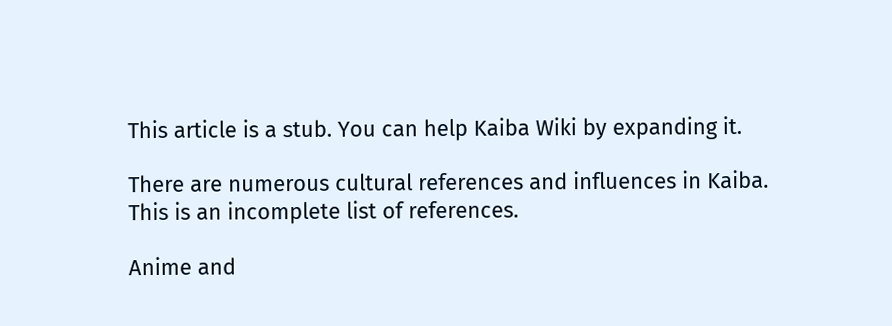This article is a stub. You can help Kaiba Wiki by expanding it.

There are numerous cultural references and influences in Kaiba. This is an incomplete list of references.

Anime and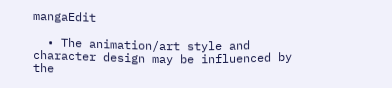mangaEdit

  • The animation/art style and character design may be influenced by the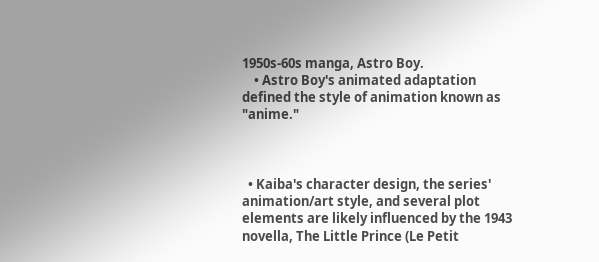1950s-60s manga, Astro Boy.
    • Astro Boy's animated adaptation defined the style of animation known as "anime."



  • Kaiba's character design, the series' animation/art style, and several plot elements are likely influenced by the 1943 novella, The Little Prince (Le Petit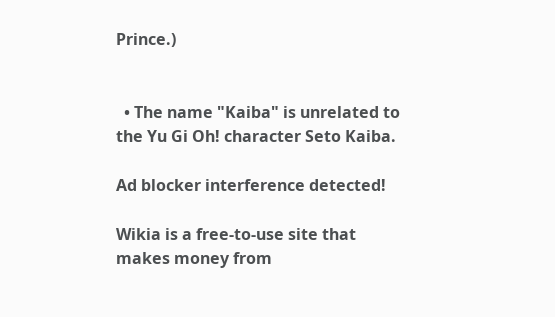Prince.)


  • The name "Kaiba" is unrelated to the Yu Gi Oh! character Seto Kaiba.

Ad blocker interference detected!

Wikia is a free-to-use site that makes money from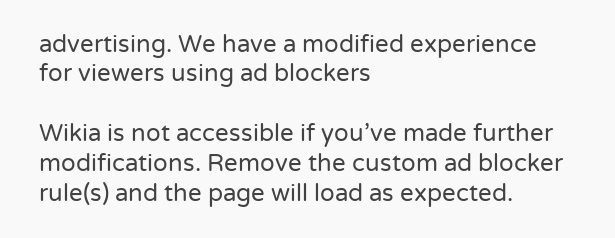advertising. We have a modified experience for viewers using ad blockers

Wikia is not accessible if you’ve made further modifications. Remove the custom ad blocker rule(s) and the page will load as expected.